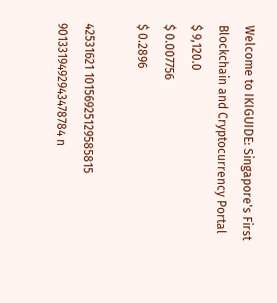Welcome to IKIGUIDE: Singapore's First Blockchain and Cryptocurrency Portal
$ 9,120.0
$ 0.007756
$ 0.2896

42531621 10156925129585815 9013319492943478784 n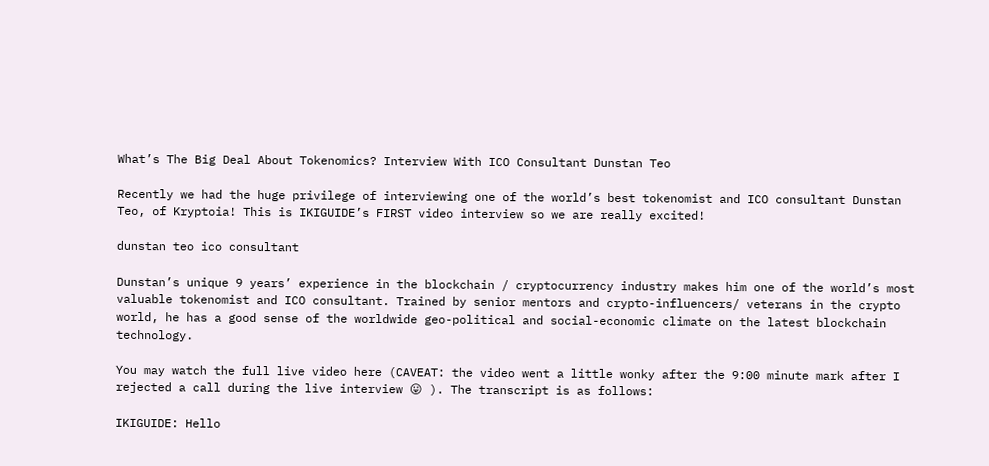What’s The Big Deal About Tokenomics? Interview With ICO Consultant Dunstan Teo

Recently we had the huge privilege of interviewing one of the world’s best tokenomist and ICO consultant Dunstan Teo, of Kryptoia! This is IKIGUIDE’s FIRST video interview so we are really excited!

dunstan teo ico consultant

Dunstan’s unique 9 years’ experience in the blockchain / cryptocurrency industry makes him one of the world’s most valuable tokenomist and ICO consultant. Trained by senior mentors and crypto-influencers/ veterans in the crypto world, he has a good sense of the worldwide geo-political and social-economic climate on the latest blockchain technology.

You may watch the full live video here (CAVEAT: the video went a little wonky after the 9:00 minute mark after I rejected a call during the live interview 😛 ). The transcript is as follows:

IKIGUIDE: Hello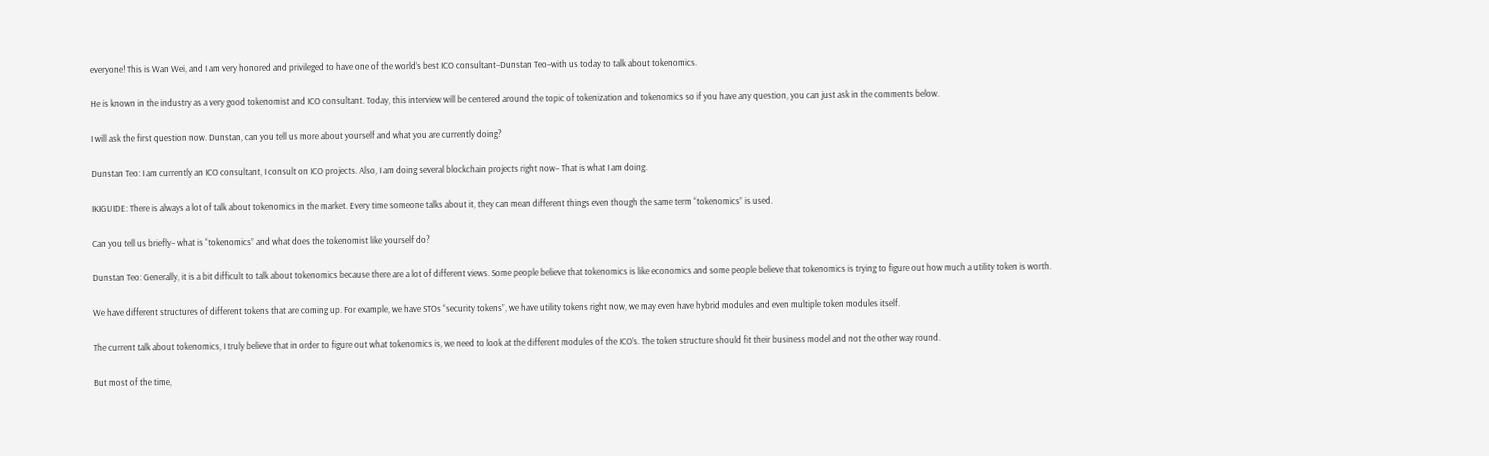everyone! This is Wan Wei, and I am very honored and privileged to have one of the world’s best ICO consultant–Dunstan Teo–with us today to talk about tokenomics.

He is known in the industry as a very good tokenomist and ICO consultant. Today, this interview will be centered around the topic of tokenization and tokenomics so if you have any question, you can just ask in the comments below.

I will ask the first question now. Dunstan, can you tell us more about yourself and what you are currently doing?

Dunstan Teo: I am currently an ICO consultant, I consult on ICO projects. Also, I am doing several blockchain projects right now– That is what I am doing.

IKIGUIDE: There is always a lot of talk about tokenomics in the market. Every time someone talks about it, they can mean different things even though the same term “tokenomics” is used.

Can you tell us briefly– what is “tokenomics” and what does the tokenomist like yourself do?

Dunstan Teo: Generally, it is a bit difficult to talk about tokenomics because there are a lot of different views. Some people believe that tokenomics is like economics and some people believe that tokenomics is trying to figure out how much a utility token is worth.

We have different structures of different tokens that are coming up. For example, we have STOs “security tokens”, we have utility tokens right now, we may even have hybrid modules and even multiple token modules itself.

The current talk about tokenomics, I truly believe that in order to figure out what tokenomics is, we need to look at the different modules of the ICO’s. The token structure should fit their business model and not the other way round.

But most of the time,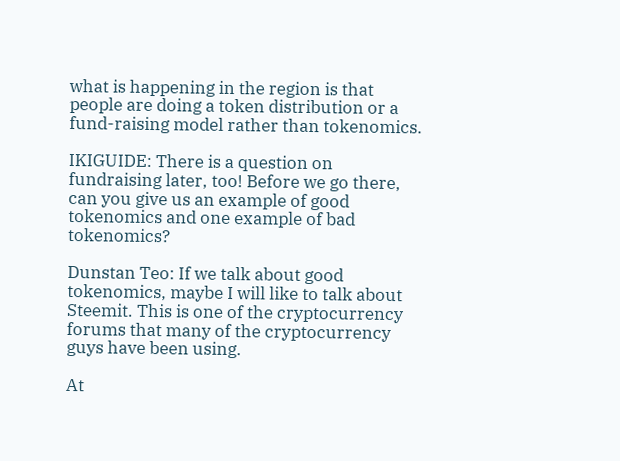what is happening in the region is that people are doing a token distribution or a fund-raising model rather than tokenomics.

IKIGUIDE: There is a question on fundraising later, too! Before we go there, can you give us an example of good tokenomics and one example of bad tokenomics?

Dunstan Teo: If we talk about good tokenomics, maybe I will like to talk about Steemit. This is one of the cryptocurrency forums that many of the cryptocurrency guys have been using.

At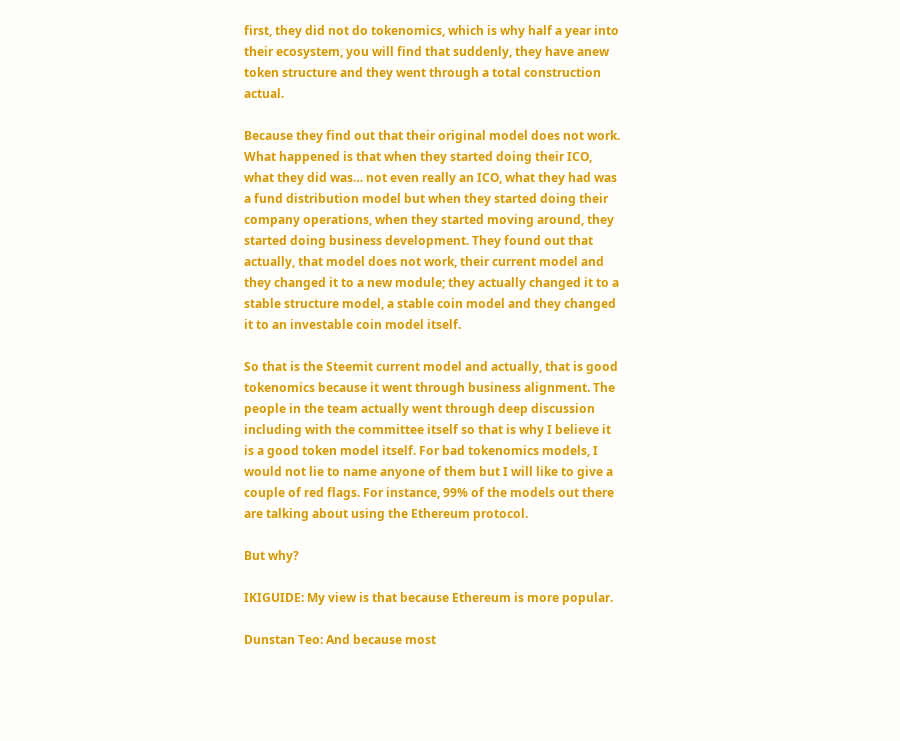first, they did not do tokenomics, which is why half a year into their ecosystem, you will find that suddenly, they have anew token structure and they went through a total construction actual.

Because they find out that their original model does not work. What happened is that when they started doing their ICO, what they did was… not even really an ICO, what they had was a fund distribution model but when they started doing their company operations, when they started moving around, they started doing business development. They found out that actually, that model does not work, their current model and they changed it to a new module; they actually changed it to a stable structure model, a stable coin model and they changed it to an investable coin model itself.

So that is the Steemit current model and actually, that is good tokenomics because it went through business alignment. The people in the team actually went through deep discussion including with the committee itself so that is why I believe it is a good token model itself. For bad tokenomics models, I would not lie to name anyone of them but I will like to give a couple of red flags. For instance, 99% of the models out there are talking about using the Ethereum protocol.

But why?

IKIGUIDE: My view is that because Ethereum is more popular.

Dunstan Teo: And because most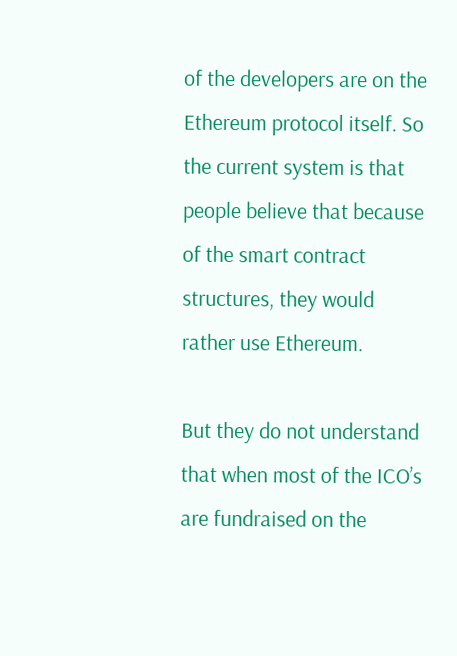of the developers are on the Ethereum protocol itself. So the current system is that people believe that because of the smart contract structures, they would rather use Ethereum.

But they do not understand that when most of the ICO’s are fundraised on the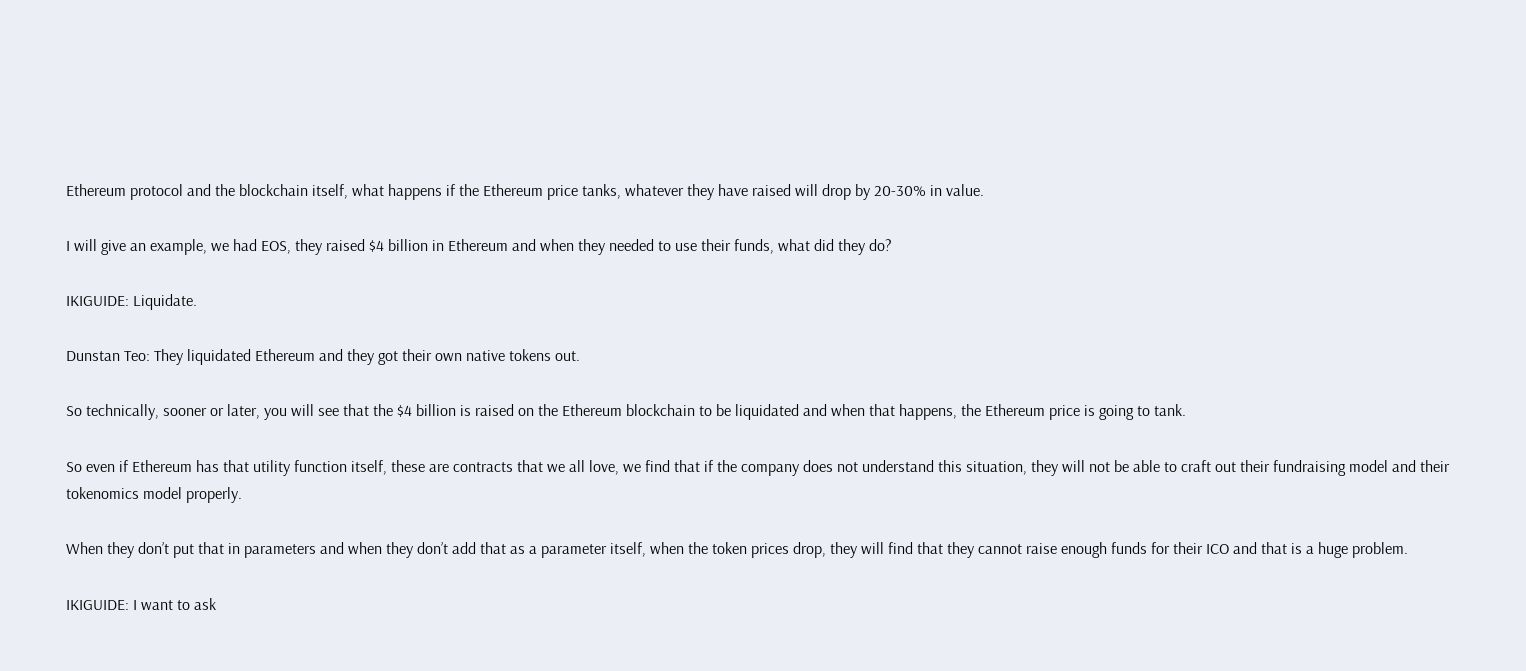Ethereum protocol and the blockchain itself, what happens if the Ethereum price tanks, whatever they have raised will drop by 20-30% in value.

I will give an example, we had EOS, they raised $4 billion in Ethereum and when they needed to use their funds, what did they do?

IKIGUIDE: Liquidate.

Dunstan Teo: They liquidated Ethereum and they got their own native tokens out.

So technically, sooner or later, you will see that the $4 billion is raised on the Ethereum blockchain to be liquidated and when that happens, the Ethereum price is going to tank.

So even if Ethereum has that utility function itself, these are contracts that we all love, we find that if the company does not understand this situation, they will not be able to craft out their fundraising model and their tokenomics model properly.

When they don’t put that in parameters and when they don’t add that as a parameter itself, when the token prices drop, they will find that they cannot raise enough funds for their ICO and that is a huge problem.

IKIGUIDE: I want to ask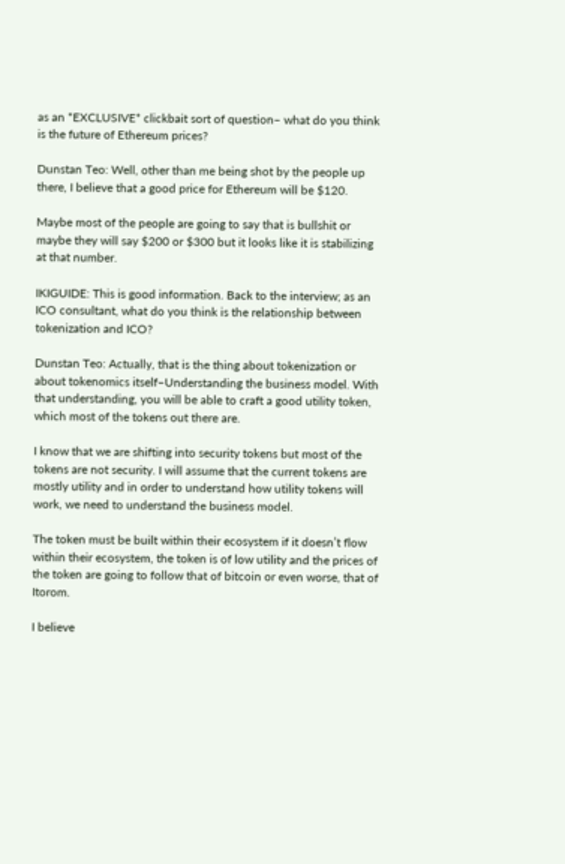as an *EXCLUSIVE* clickbait sort of question– what do you think is the future of Ethereum prices?

Dunstan Teo: Well, other than me being shot by the people up there, I believe that a good price for Ethereum will be $120.

Maybe most of the people are going to say that is bullshit or maybe they will say $200 or $300 but it looks like it is stabilizing at that number.

IKIGUIDE: This is good information. Back to the interview; as an ICO consultant, what do you think is the relationship between tokenization and ICO?

Dunstan Teo: Actually, that is the thing about tokenization or about tokenomics itself–Understanding the business model. With that understanding, you will be able to craft a good utility token, which most of the tokens out there are.

I know that we are shifting into security tokens but most of the tokens are not security. I will assume that the current tokens are mostly utility and in order to understand how utility tokens will work, we need to understand the business model.

The token must be built within their ecosystem if it doesn’t flow within their ecosystem, the token is of low utility and the prices of the token are going to follow that of bitcoin or even worse, that of Itorom.

I believe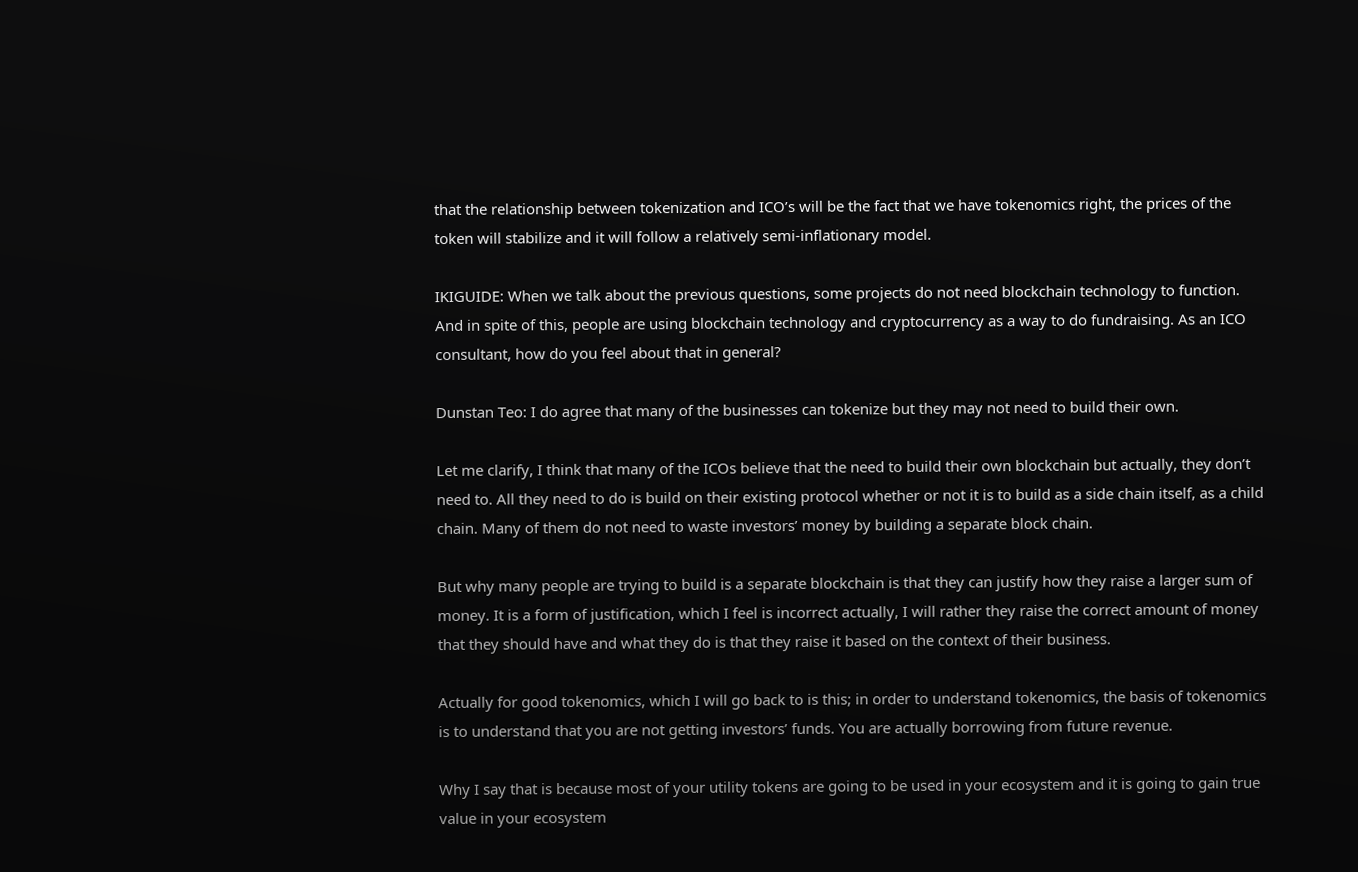that the relationship between tokenization and ICO’s will be the fact that we have tokenomics right, the prices of the token will stabilize and it will follow a relatively semi-inflationary model.

IKIGUIDE: When we talk about the previous questions, some projects do not need blockchain technology to function. And in spite of this, people are using blockchain technology and cryptocurrency as a way to do fundraising. As an ICO consultant, how do you feel about that in general?

Dunstan Teo: I do agree that many of the businesses can tokenize but they may not need to build their own.

Let me clarify, I think that many of the ICOs believe that the need to build their own blockchain but actually, they don’t need to. All they need to do is build on their existing protocol whether or not it is to build as a side chain itself, as a child chain. Many of them do not need to waste investors’ money by building a separate block chain.

But why many people are trying to build is a separate blockchain is that they can justify how they raise a larger sum of money. It is a form of justification, which I feel is incorrect actually, I will rather they raise the correct amount of money that they should have and what they do is that they raise it based on the context of their business.

Actually for good tokenomics, which I will go back to is this; in order to understand tokenomics, the basis of tokenomics is to understand that you are not getting investors’ funds. You are actually borrowing from future revenue.

Why I say that is because most of your utility tokens are going to be used in your ecosystem and it is going to gain true value in your ecosystem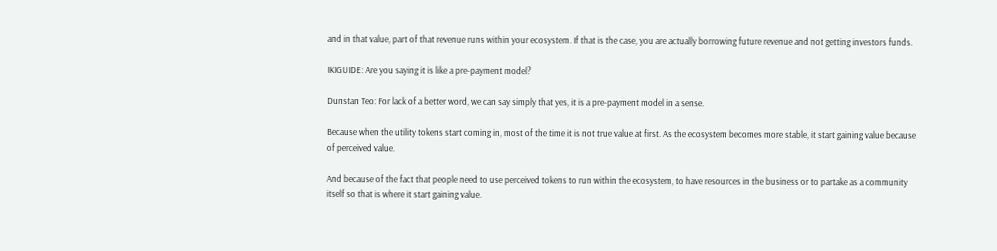and in that value, part of that revenue runs within your ecosystem. If that is the case, you are actually borrowing future revenue and not getting investors funds.

IKIGUIDE: Are you saying it is like a pre-payment model?

Dunstan Teo: For lack of a better word, we can say simply that yes, it is a pre-payment model in a sense.

Because when the utility tokens start coming in, most of the time it is not true value at first. As the ecosystem becomes more stable, it start gaining value because of perceived value.

And because of the fact that people need to use perceived tokens to run within the ecosystem, to have resources in the business or to partake as a community itself so that is where it start gaining value.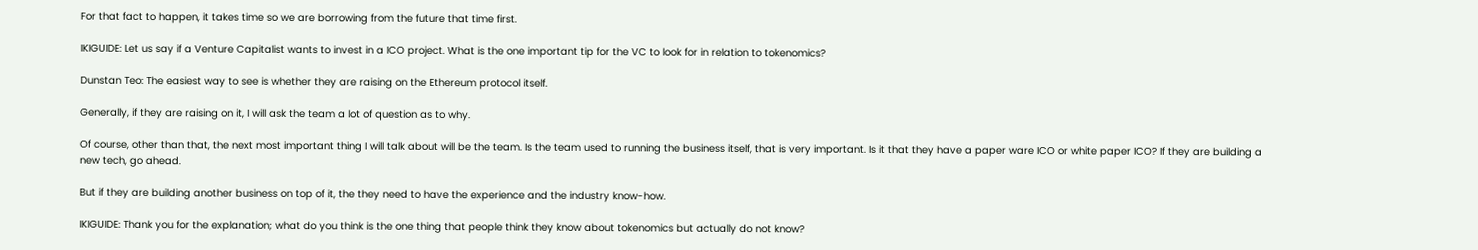For that fact to happen, it takes time so we are borrowing from the future that time first.

IKIGUIDE: Let us say if a Venture Capitalist wants to invest in a ICO project. What is the one important tip for the VC to look for in relation to tokenomics?

Dunstan Teo: The easiest way to see is whether they are raising on the Ethereum protocol itself.

Generally, if they are raising on it, I will ask the team a lot of question as to why.

Of course, other than that, the next most important thing I will talk about will be the team. Is the team used to running the business itself, that is very important. Is it that they have a paper ware ICO or white paper ICO? If they are building a new tech, go ahead.

But if they are building another business on top of it, the they need to have the experience and the industry know-how.

IKIGUIDE: Thank you for the explanation; what do you think is the one thing that people think they know about tokenomics but actually do not know?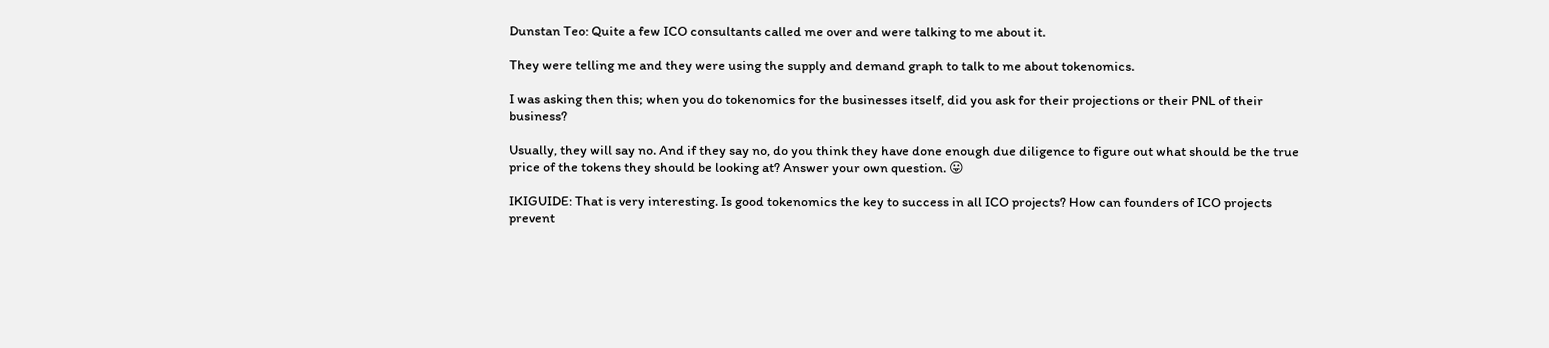Dunstan Teo: Quite a few ICO consultants called me over and were talking to me about it.

They were telling me and they were using the supply and demand graph to talk to me about tokenomics.

I was asking then this; when you do tokenomics for the businesses itself, did you ask for their projections or their PNL of their business?

Usually, they will say no. And if they say no, do you think they have done enough due diligence to figure out what should be the true price of the tokens they should be looking at? Answer your own question. 😛

IKIGUIDE: That is very interesting. Is good tokenomics the key to success in all ICO projects? How can founders of ICO projects prevent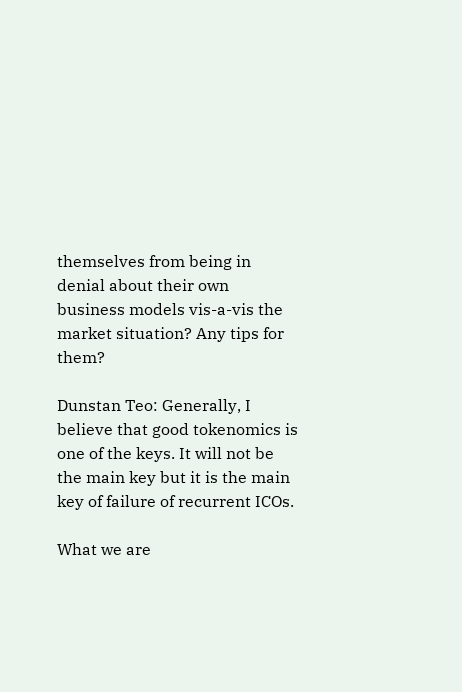themselves from being in denial about their own business models vis-a-vis the market situation? Any tips for them?

Dunstan Teo: Generally, I believe that good tokenomics is one of the keys. It will not be the main key but it is the main key of failure of recurrent ICOs.

What we are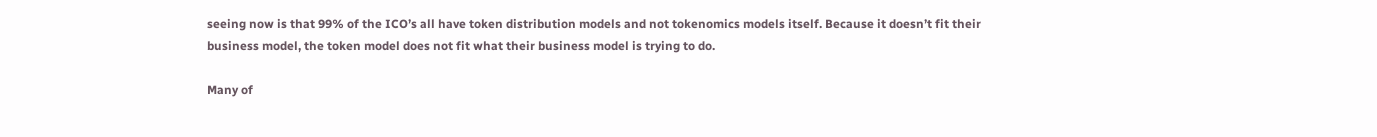seeing now is that 99% of the ICO’s all have token distribution models and not tokenomics models itself. Because it doesn’t fit their business model, the token model does not fit what their business model is trying to do.

Many of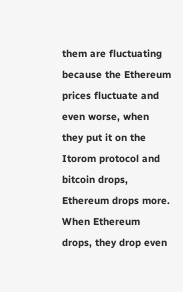them are fluctuating because the Ethereum prices fluctuate and even worse, when they put it on the Itorom protocol and bitcoin drops, Ethereum drops more. When Ethereum drops, they drop even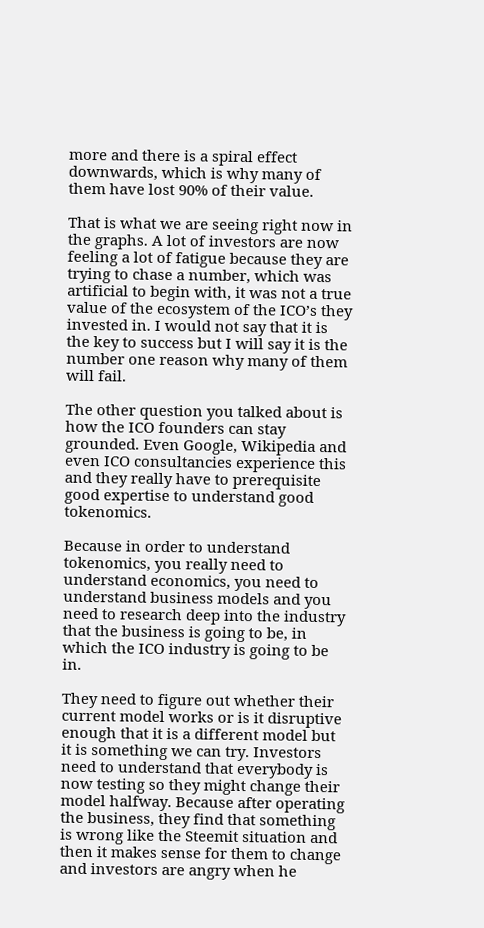more and there is a spiral effect downwards, which is why many of them have lost 90% of their value.

That is what we are seeing right now in the graphs. A lot of investors are now feeling a lot of fatigue because they are trying to chase a number, which was artificial to begin with, it was not a true value of the ecosystem of the ICO’s they invested in. I would not say that it is the key to success but I will say it is the number one reason why many of them will fail.

The other question you talked about is how the ICO founders can stay grounded. Even Google, Wikipedia and even ICO consultancies experience this and they really have to prerequisite good expertise to understand good tokenomics.

Because in order to understand tokenomics, you really need to understand economics, you need to understand business models and you need to research deep into the industry that the business is going to be, in which the ICO industry is going to be in.

They need to figure out whether their current model works or is it disruptive enough that it is a different model but it is something we can try. Investors need to understand that everybody is now testing so they might change their model halfway. Because after operating the business, they find that something is wrong like the Steemit situation and then it makes sense for them to change and investors are angry when he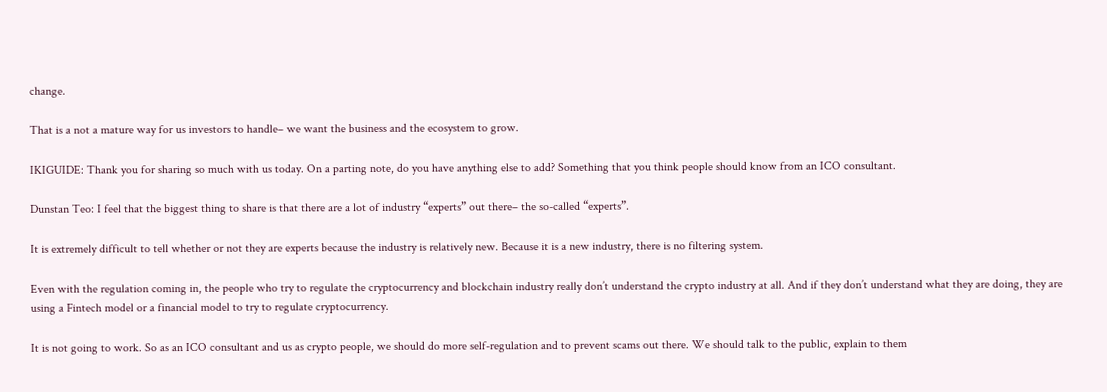change.

That is a not a mature way for us investors to handle– we want the business and the ecosystem to grow.

IKIGUIDE: Thank you for sharing so much with us today. On a parting note, do you have anything else to add? Something that you think people should know from an ICO consultant.

Dunstan Teo: I feel that the biggest thing to share is that there are a lot of industry “experts” out there– the so-called “experts”.

It is extremely difficult to tell whether or not they are experts because the industry is relatively new. Because it is a new industry, there is no filtering system.

Even with the regulation coming in, the people who try to regulate the cryptocurrency and blockchain industry really don’t understand the crypto industry at all. And if they don’t understand what they are doing, they are using a Fintech model or a financial model to try to regulate cryptocurrency.

It is not going to work. So as an ICO consultant and us as crypto people, we should do more self-regulation and to prevent scams out there. We should talk to the public, explain to them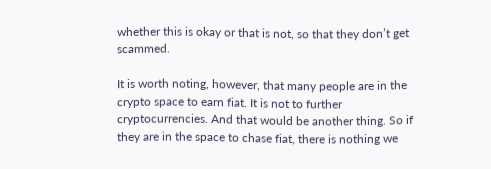whether this is okay or that is not, so that they don’t get scammed.

It is worth noting, however, that many people are in the crypto space to earn fiat. It is not to further cryptocurrencies. And that would be another thing. So if they are in the space to chase fiat, there is nothing we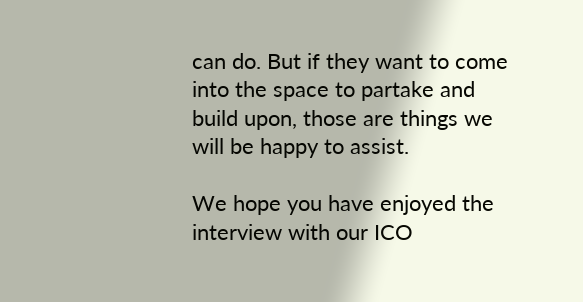can do. But if they want to come into the space to partake and build upon, those are things we will be happy to assist.

We hope you have enjoyed the interview with our ICO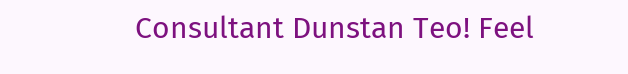Consultant Dunstan Teo! Feel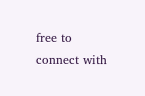free to connect with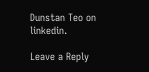Dunstan Teo on linkedin.

Leave a Reply